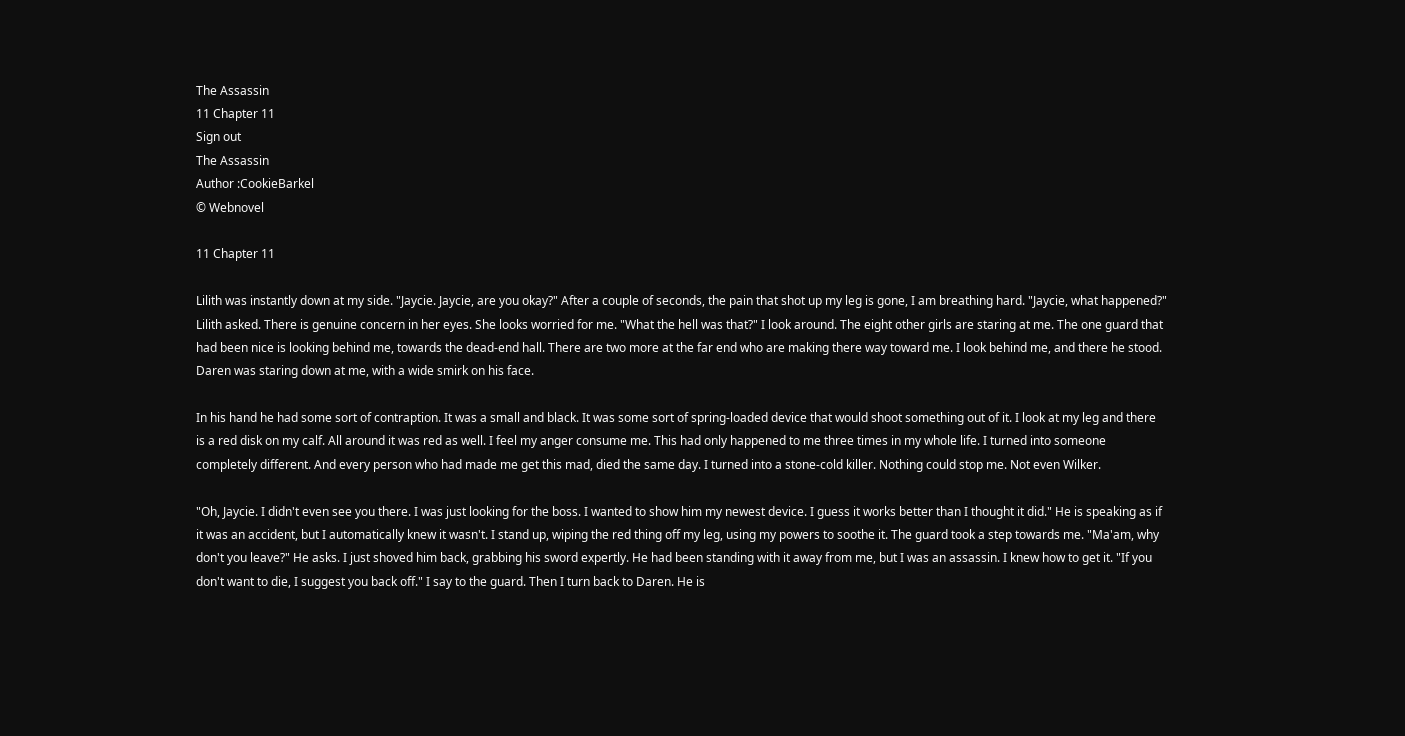The Assassin
11 Chapter 11
Sign out
The Assassin
Author :CookieBarkel
© Webnovel

11 Chapter 11

Lilith was instantly down at my side. "Jaycie. Jaycie, are you okay?" After a couple of seconds, the pain that shot up my leg is gone, I am breathing hard. "Jaycie, what happened?" Lilith asked. There is genuine concern in her eyes. She looks worried for me. "What the hell was that?" I look around. The eight other girls are staring at me. The one guard that had been nice is looking behind me, towards the dead-end hall. There are two more at the far end who are making there way toward me. I look behind me, and there he stood. Daren was staring down at me, with a wide smirk on his face.

In his hand he had some sort of contraption. It was a small and black. It was some sort of spring-loaded device that would shoot something out of it. I look at my leg and there is a red disk on my calf. All around it was red as well. I feel my anger consume me. This had only happened to me three times in my whole life. I turned into someone completely different. And every person who had made me get this mad, died the same day. I turned into a stone-cold killer. Nothing could stop me. Not even Wilker.

"Oh, Jaycie. I didn't even see you there. I was just looking for the boss. I wanted to show him my newest device. I guess it works better than I thought it did." He is speaking as if it was an accident, but I automatically knew it wasn't. I stand up, wiping the red thing off my leg, using my powers to soothe it. The guard took a step towards me. "Ma'am, why don't you leave?" He asks. I just shoved him back, grabbing his sword expertly. He had been standing with it away from me, but I was an assassin. I knew how to get it. "If you don't want to die, I suggest you back off." I say to the guard. Then I turn back to Daren. He is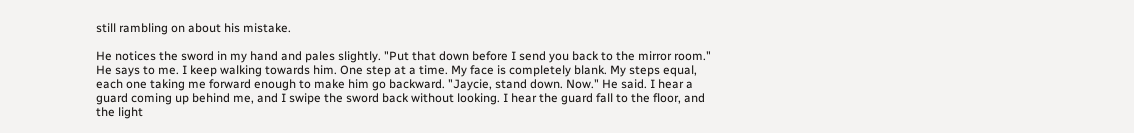still rambling on about his mistake.

He notices the sword in my hand and pales slightly. "Put that down before I send you back to the mirror room." He says to me. I keep walking towards him. One step at a time. My face is completely blank. My steps equal, each one taking me forward enough to make him go backward. "Jaycie, stand down. Now." He said. I hear a guard coming up behind me, and I swipe the sword back without looking. I hear the guard fall to the floor, and the light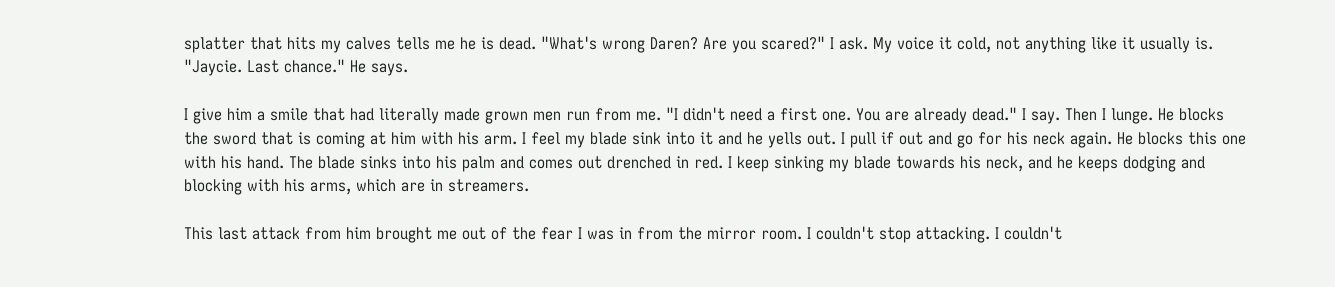splatter that hits my calves tells me he is dead. "What's wrong Daren? Are you scared?" I ask. My voice it cold, not anything like it usually is. "Jaycie. Last chance." He says.

I give him a smile that had literally made grown men run from me. "I didn't need a first one. You are already dead." I say. Then I lunge. He blocks the sword that is coming at him with his arm. I feel my blade sink into it and he yells out. I pull if out and go for his neck again. He blocks this one with his hand. The blade sinks into his palm and comes out drenched in red. I keep sinking my blade towards his neck, and he keeps dodging and blocking with his arms, which are in streamers.

This last attack from him brought me out of the fear I was in from the mirror room. I couldn't stop attacking. I couldn't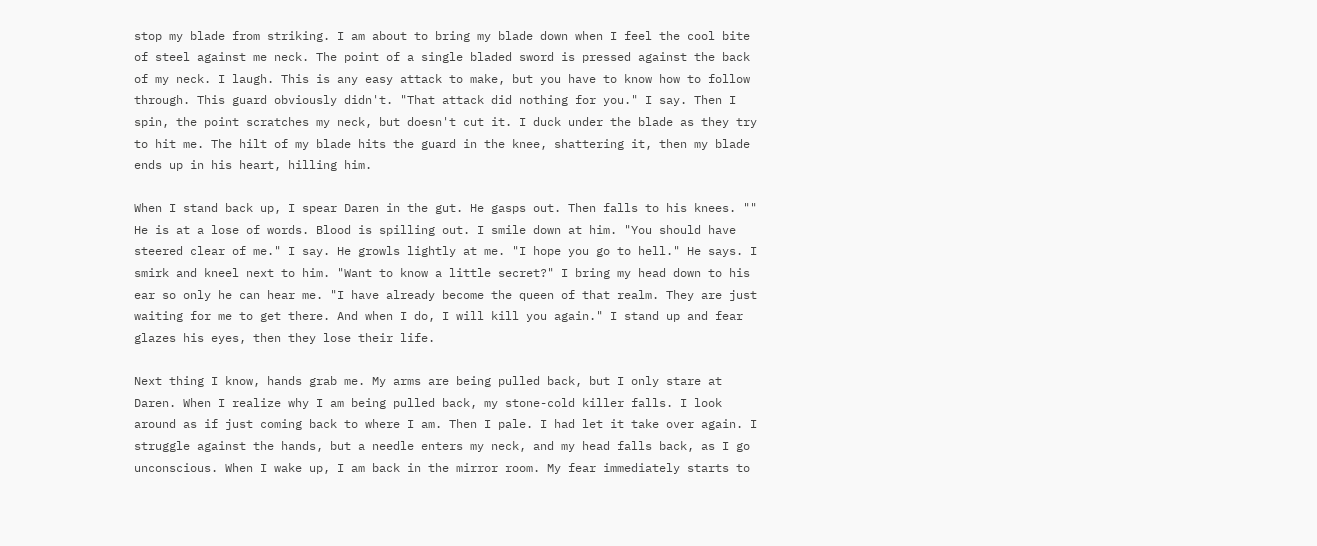stop my blade from striking. I am about to bring my blade down when I feel the cool bite of steel against me neck. The point of a single bladed sword is pressed against the back of my neck. I laugh. This is any easy attack to make, but you have to know how to follow through. This guard obviously didn't. "That attack did nothing for you." I say. Then I spin, the point scratches my neck, but doesn't cut it. I duck under the blade as they try to hit me. The hilt of my blade hits the guard in the knee, shattering it, then my blade ends up in his heart, hilling him.

When I stand back up, I spear Daren in the gut. He gasps out. Then falls to his knees. "" He is at a lose of words. Blood is spilling out. I smile down at him. "You should have steered clear of me." I say. He growls lightly at me. "I hope you go to hell." He says. I smirk and kneel next to him. "Want to know a little secret?" I bring my head down to his ear so only he can hear me. "I have already become the queen of that realm. They are just waiting for me to get there. And when I do, I will kill you again." I stand up and fear glazes his eyes, then they lose their life.

Next thing I know, hands grab me. My arms are being pulled back, but I only stare at Daren. When I realize why I am being pulled back, my stone-cold killer falls. I look around as if just coming back to where I am. Then I pale. I had let it take over again. I struggle against the hands, but a needle enters my neck, and my head falls back, as I go unconscious. When I wake up, I am back in the mirror room. My fear immediately starts to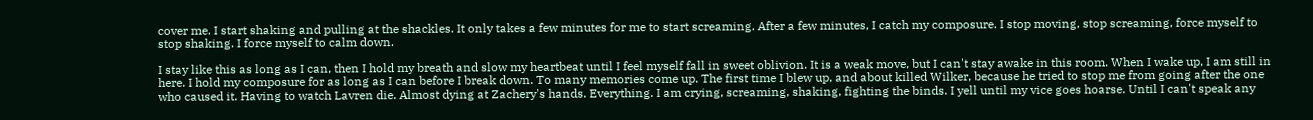cover me. I start shaking and pulling at the shackles. It only takes a few minutes for me to start screaming. After a few minutes, I catch my composure. I stop moving, stop screaming, force myself to stop shaking. I force myself to calm down.

I stay like this as long as I can, then I hold my breath and slow my heartbeat until I feel myself fall in sweet oblivion. It is a weak move, but I can't stay awake in this room. When I wake up, I am still in here. I hold my composure for as long as I can before I break down. To many memories come up. The first time I blew up, and about killed Wilker, because he tried to stop me from going after the one who caused it. Having to watch Lavren die. Almost dying at Zachery's hands. Everything. I am crying, screaming, shaking, fighting the binds. I yell until my vice goes hoarse. Until I can't speak any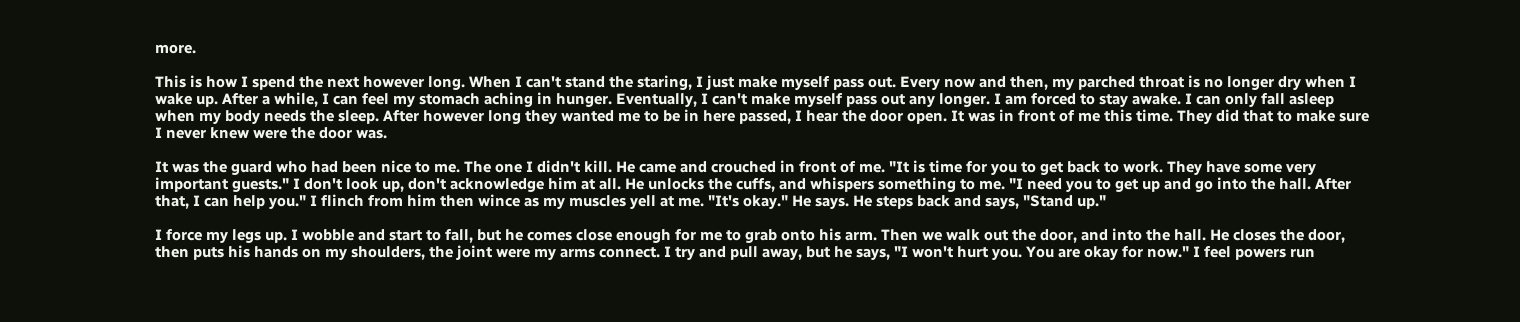more.

This is how I spend the next however long. When I can't stand the staring, I just make myself pass out. Every now and then, my parched throat is no longer dry when I wake up. After a while, I can feel my stomach aching in hunger. Eventually, I can't make myself pass out any longer. I am forced to stay awake. I can only fall asleep when my body needs the sleep. After however long they wanted me to be in here passed, I hear the door open. It was in front of me this time. They did that to make sure I never knew were the door was.

It was the guard who had been nice to me. The one I didn't kill. He came and crouched in front of me. "It is time for you to get back to work. They have some very important guests." I don't look up, don't acknowledge him at all. He unlocks the cuffs, and whispers something to me. "I need you to get up and go into the hall. After that, I can help you." I flinch from him then wince as my muscles yell at me. "It's okay." He says. He steps back and says, "Stand up."

I force my legs up. I wobble and start to fall, but he comes close enough for me to grab onto his arm. Then we walk out the door, and into the hall. He closes the door, then puts his hands on my shoulders, the joint were my arms connect. I try and pull away, but he says, "I won't hurt you. You are okay for now." I feel powers run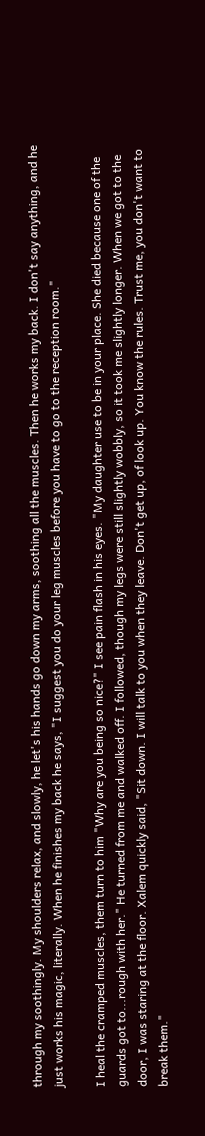through my soothingly. My shoulders relax, and slowly, he let's his hands go down my arms, soothing all the muscles. Then he works my back. I don't say anything, and he just works his magic, literally. When he finishes my back he says, "I suggest you do your leg muscles before you have to go to the reception room."

I heal the cramped muscles, them turn to him "Why are you being so nice?" I see pain flash in his eyes. "My daughter use to be in your place. She died because one of the guards got to...rough with her." He turned from me and walked off. I followed, though my legs were still slightly wobbly, so it took me slightly longer. When we got to the door, I was staring at the floor. Xalem quickly said, "Sit down. I will talk to you when they leave. Don't get up, of look up. You know the rules. Trust me, you don't want to break them."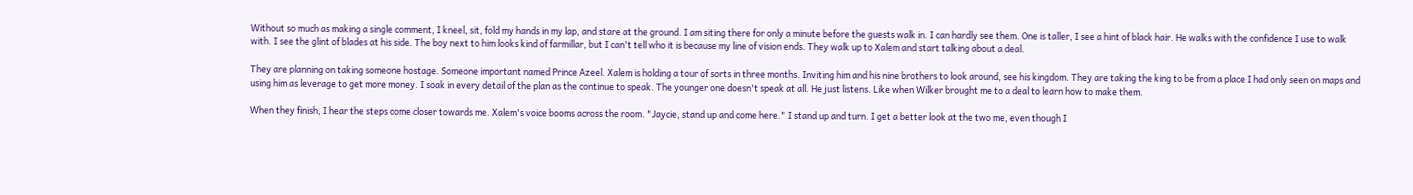Without so much as making a single comment, I kneel, sit, fold my hands in my lap, and stare at the ground. I am siting there for only a minute before the guests walk in. I can hardly see them. One is taller, I see a hint of black hair. He walks with the confidence I use to walk with. I see the glint of blades at his side. The boy next to him looks kind of farmillar, but I can't tell who it is because my line of vision ends. They walk up to Xalem and start talking about a deal.

They are planning on taking someone hostage. Someone important named Prince Azeel. Xalem is holding a tour of sorts in three months. Inviting him and his nine brothers to look around, see his kingdom. They are taking the king to be from a place I had only seen on maps and using him as leverage to get more money. I soak in every detail of the plan as the continue to speak. The younger one doesn't speak at all. He just listens. Like when Wilker brought me to a deal to learn how to make them.

When they finish, I hear the steps come closer towards me. Xalem's voice booms across the room. "Jaycie, stand up and come here." I stand up and turn. I get a better look at the two me, even though I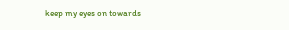keep my eyes on towards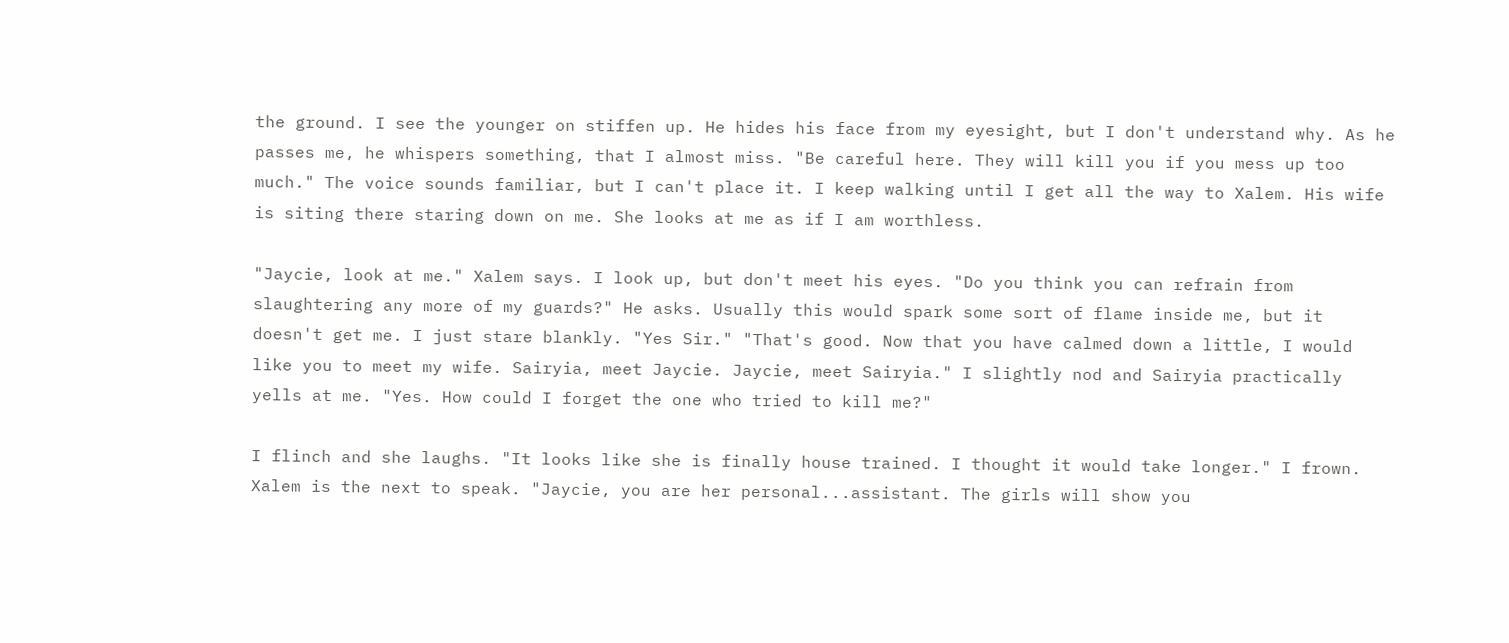the ground. I see the younger on stiffen up. He hides his face from my eyesight, but I don't understand why. As he passes me, he whispers something, that I almost miss. "Be careful here. They will kill you if you mess up too much." The voice sounds familiar, but I can't place it. I keep walking until I get all the way to Xalem. His wife is siting there staring down on me. She looks at me as if I am worthless.

"Jaycie, look at me." Xalem says. I look up, but don't meet his eyes. "Do you think you can refrain from slaughtering any more of my guards?" He asks. Usually this would spark some sort of flame inside me, but it doesn't get me. I just stare blankly. "Yes Sir." "That's good. Now that you have calmed down a little, I would like you to meet my wife. Sairyia, meet Jaycie. Jaycie, meet Sairyia." I slightly nod and Sairyia practically yells at me. "Yes. How could I forget the one who tried to kill me?"

I flinch and she laughs. "It looks like she is finally house trained. I thought it would take longer." I frown. Xalem is the next to speak. "Jaycie, you are her personal...assistant. The girls will show you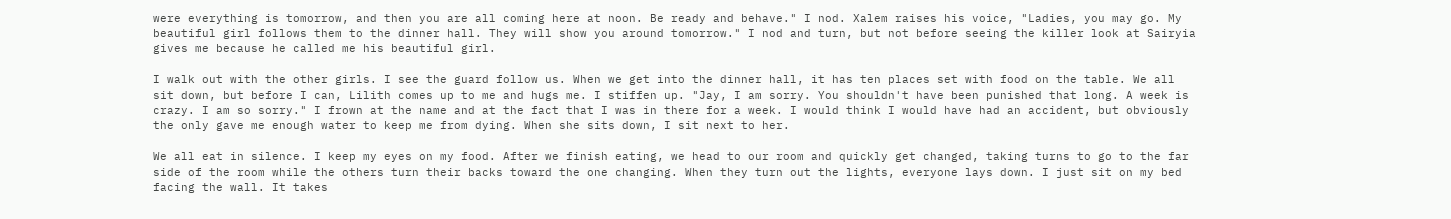were everything is tomorrow, and then you are all coming here at noon. Be ready and behave." I nod. Xalem raises his voice, "Ladies, you may go. My beautiful girl follows them to the dinner hall. They will show you around tomorrow." I nod and turn, but not before seeing the killer look at Sairyia gives me because he called me his beautiful girl.

I walk out with the other girls. I see the guard follow us. When we get into the dinner hall, it has ten places set with food on the table. We all sit down, but before I can, Lilith comes up to me and hugs me. I stiffen up. "Jay, I am sorry. You shouldn't have been punished that long. A week is crazy. I am so sorry." I frown at the name and at the fact that I was in there for a week. I would think I would have had an accident, but obviously the only gave me enough water to keep me from dying. When she sits down, I sit next to her.

We all eat in silence. I keep my eyes on my food. After we finish eating, we head to our room and quickly get changed, taking turns to go to the far side of the room while the others turn their backs toward the one changing. When they turn out the lights, everyone lays down. I just sit on my bed facing the wall. It takes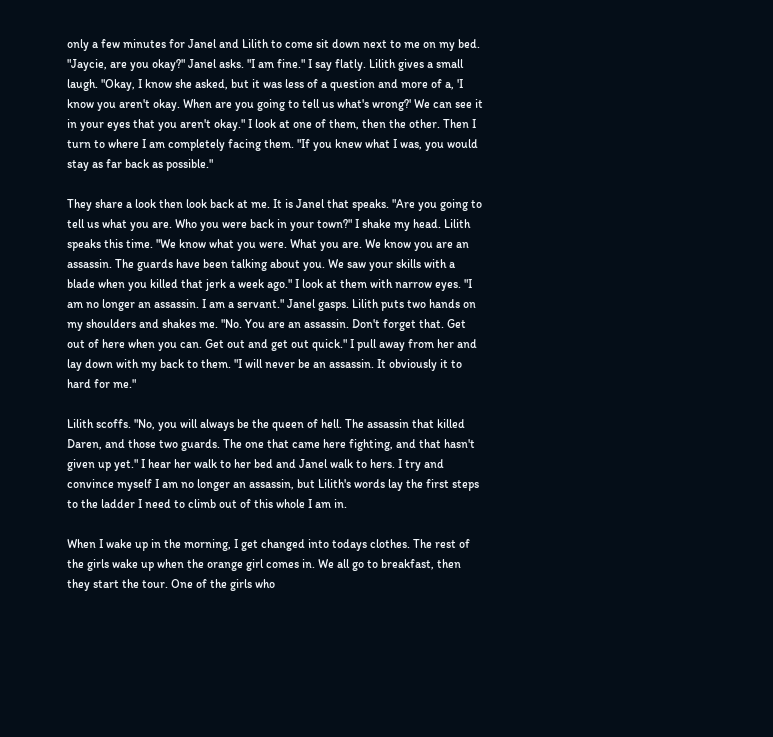only a few minutes for Janel and Lilith to come sit down next to me on my bed. "Jaycie, are you okay?" Janel asks. "I am fine." I say flatly. Lilith gives a small laugh. "Okay, I know she asked, but it was less of a question and more of a, 'I know you aren't okay. When are you going to tell us what's wrong?' We can see it in your eyes that you aren't okay." I look at one of them, then the other. Then I turn to where I am completely facing them. "If you knew what I was, you would stay as far back as possible."

They share a look then look back at me. It is Janel that speaks. "Are you going to tell us what you are. Who you were back in your town?" I shake my head. Lilith speaks this time. "We know what you were. What you are. We know you are an assassin. The guards have been talking about you. We saw your skills with a blade when you killed that jerk a week ago." I look at them with narrow eyes. "I am no longer an assassin. I am a servant." Janel gasps. Lilith puts two hands on my shoulders and shakes me. "No. You are an assassin. Don't forget that. Get out of here when you can. Get out and get out quick." I pull away from her and lay down with my back to them. "I will never be an assassin. It obviously it to hard for me."

Lilith scoffs. "No, you will always be the queen of hell. The assassin that killed Daren, and those two guards. The one that came here fighting, and that hasn't given up yet." I hear her walk to her bed and Janel walk to hers. I try and convince myself I am no longer an assassin, but Lilith's words lay the first steps to the ladder I need to climb out of this whole I am in.

When I wake up in the morning, I get changed into todays clothes. The rest of the girls wake up when the orange girl comes in. We all go to breakfast, then they start the tour. One of the girls who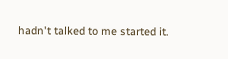hadn't talked to me started it.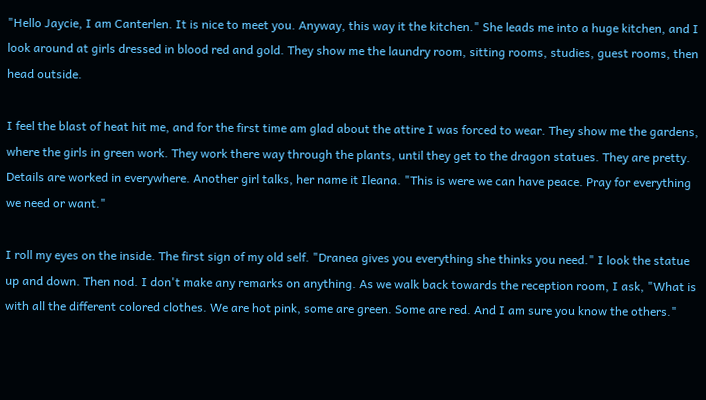"Hello Jaycie, I am Canterlen. It is nice to meet you. Anyway, this way it the kitchen." She leads me into a huge kitchen, and I look around at girls dressed in blood red and gold. They show me the laundry room, sitting rooms, studies, guest rooms, then head outside.

I feel the blast of heat hit me, and for the first time am glad about the attire I was forced to wear. They show me the gardens, where the girls in green work. They work there way through the plants, until they get to the dragon statues. They are pretty. Details are worked in everywhere. Another girl talks, her name it Ileana. "This is were we can have peace. Pray for everything we need or want."

I roll my eyes on the inside. The first sign of my old self. "Dranea gives you everything she thinks you need." I look the statue up and down. Then nod. I don't make any remarks on anything. As we walk back towards the reception room, I ask, "What is with all the different colored clothes. We are hot pink, some are green. Some are red. And I am sure you know the others."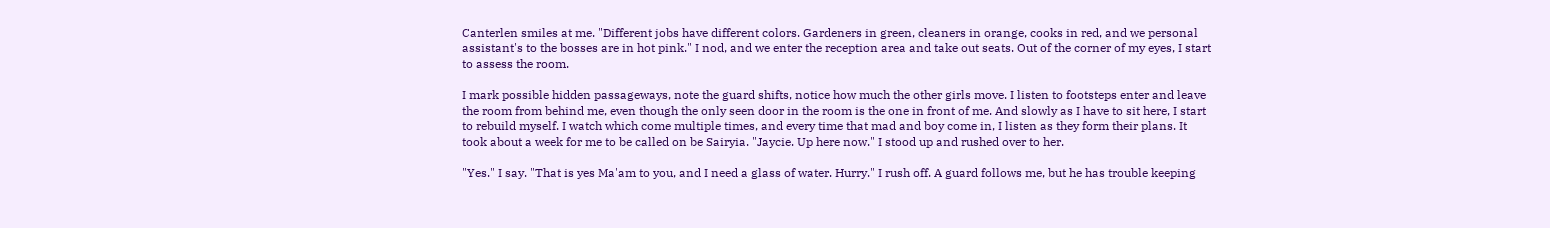Canterlen smiles at me. "Different jobs have different colors. Gardeners in green, cleaners in orange, cooks in red, and we personal assistant's to the bosses are in hot pink." I nod, and we enter the reception area and take out seats. Out of the corner of my eyes, I start to assess the room.

I mark possible hidden passageways, note the guard shifts, notice how much the other girls move. I listen to footsteps enter and leave the room from behind me, even though the only seen door in the room is the one in front of me. And slowly as I have to sit here, I start to rebuild myself. I watch which come multiple times, and every time that mad and boy come in, I listen as they form their plans. It took about a week for me to be called on be Sairyia. "Jaycie. Up here now." I stood up and rushed over to her.

"Yes." I say. "That is yes Ma'am to you, and I need a glass of water. Hurry." I rush off. A guard follows me, but he has trouble keeping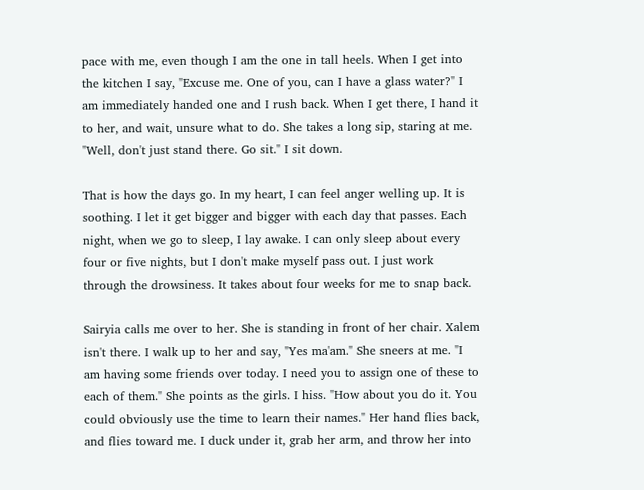pace with me, even though I am the one in tall heels. When I get into the kitchen I say, "Excuse me. One of you, can I have a glass water?" I am immediately handed one and I rush back. When I get there, I hand it to her, and wait, unsure what to do. She takes a long sip, staring at me. "Well, don't just stand there. Go sit." I sit down.

That is how the days go. In my heart, I can feel anger welling up. It is soothing. I let it get bigger and bigger with each day that passes. Each night, when we go to sleep, I lay awake. I can only sleep about every four or five nights, but I don't make myself pass out. I just work through the drowsiness. It takes about four weeks for me to snap back.

Sairyia calls me over to her. She is standing in front of her chair. Xalem isn't there. I walk up to her and say, "Yes ma'am." She sneers at me. "I am having some friends over today. I need you to assign one of these to each of them." She points as the girls. I hiss. "How about you do it. You could obviously use the time to learn their names." Her hand flies back, and flies toward me. I duck under it, grab her arm, and throw her into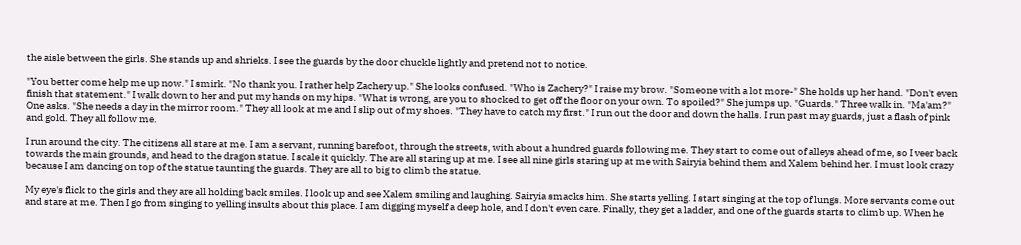the aisle between the girls. She stands up and shrieks. I see the guards by the door chuckle lightly and pretend not to notice.

"You better come help me up now." I smirk. "No thank you. I rather help Zachery up." She looks confused. "Who is Zachery?" I raise my brow. "Someone with a lot more-" She holds up her hand. "Don't even finish that statement." I walk down to her and put my hands on my hips. "What is wrong, are you to shocked to get off the floor on your own. To spoiled?" She jumps up. "Guards." Three walk in. "Ma'am?" One asks. "She needs a day in the mirror room." They all look at me and I slip out of my shoes. "They have to catch my first." I run out the door and down the halls. I run past may guards, just a flash of pink and gold. They all follow me.

I run around the city. The citizens all stare at me. I am a servant, running barefoot, through the streets, with about a hundred guards following me. They start to come out of alleys ahead of me, so I veer back towards the main grounds, and head to the dragon statue. I scale it quickly. The are all staring up at me. I see all nine girls staring up at me with Sairyia behind them and Xalem behind her. I must look crazy because I am dancing on top of the statue taunting the guards. They are all to big to climb the statue.

My eye's flick to the girls and they are all holding back smiles. I look up and see Xalem smiling and laughing. Sairyia smacks him. She starts yelling. I start singing at the top of lungs. More servants come out and stare at me. Then I go from singing to yelling insults about this place. I am digging myself a deep hole, and I don't even care. Finally, they get a ladder, and one of the guards starts to climb up. When he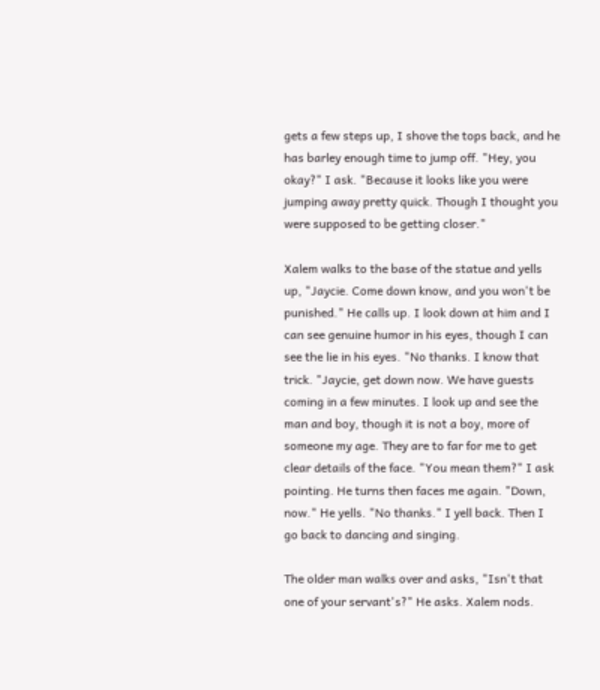gets a few steps up, I shove the tops back, and he has barley enough time to jump off. "Hey, you okay?" I ask. "Because it looks like you were jumping away pretty quick. Though I thought you were supposed to be getting closer."

Xalem walks to the base of the statue and yells up, "Jaycie. Come down know, and you won't be punished." He calls up. I look down at him and I can see genuine humor in his eyes, though I can see the lie in his eyes. "No thanks. I know that trick. "Jaycie, get down now. We have guests coming in a few minutes. I look up and see the man and boy, though it is not a boy, more of someone my age. They are to far for me to get clear details of the face. "You mean them?" I ask pointing. He turns then faces me again. "Down, now." He yells. "No thanks." I yell back. Then I go back to dancing and singing.

The older man walks over and asks, "Isn't that one of your servant's?" He asks. Xalem nods.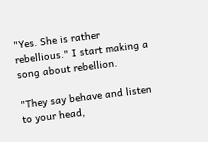"Yes. She is rather rebellious." I start making a song about rebellion.

"They say behave and listen to your head,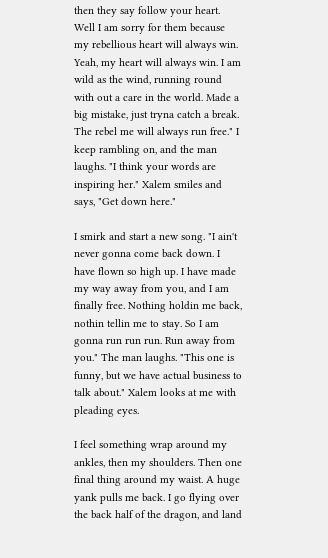then they say follow your heart. Well I am sorry for them because my rebellious heart will always win. Yeah, my heart will always win. I am wild as the wind, running round with out a care in the world. Made a big mistake, just tryna catch a break. The rebel me will always run free." I keep rambling on, and the man laughs. "I think your words are inspiring her." Xalem smiles and says, "Get down here."

I smirk and start a new song. "I ain't never gonna come back down. I have flown so high up. I have made my way away from you, and I am finally free. Nothing holdin me back, nothin tellin me to stay. So I am gonna run run run. Run away from you." The man laughs. "This one is funny, but we have actual business to talk about." Xalem looks at me with pleading eyes.

I feel something wrap around my ankles, then my shoulders. Then one final thing around my waist. A huge yank pulls me back. I go flying over the back half of the dragon, and land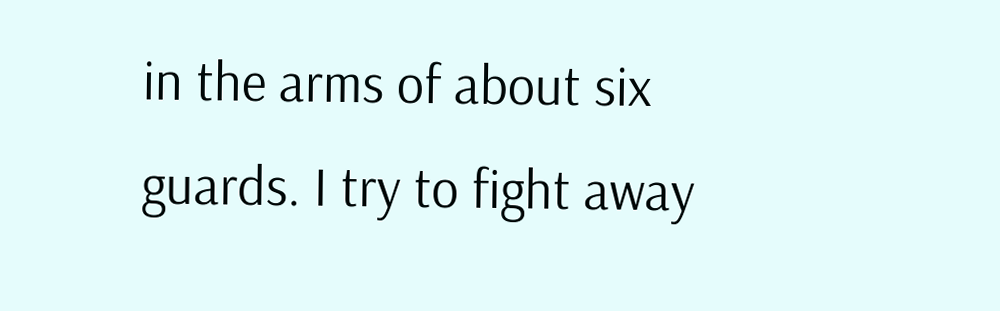in the arms of about six guards. I try to fight away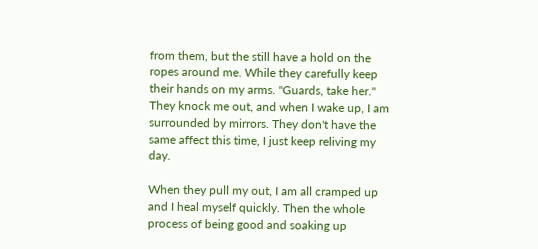from them, but the still have a hold on the ropes around me. While they carefully keep their hands on my arms. "Guards, take her." They knock me out, and when I wake up, I am surrounded by mirrors. They don't have the same affect this time, I just keep reliving my day.

When they pull my out, I am all cramped up and I heal myself quickly. Then the whole process of being good and soaking up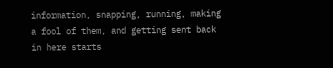information, snapping, running, making a fool of them, and getting sent back in here starts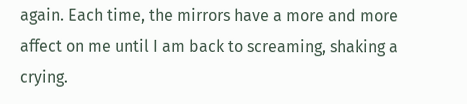again. Each time, the mirrors have a more and more affect on me until I am back to screaming, shaking a crying.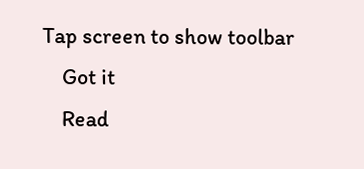Tap screen to show toolbar
    Got it
    Read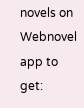novels on Webnovel app to get: